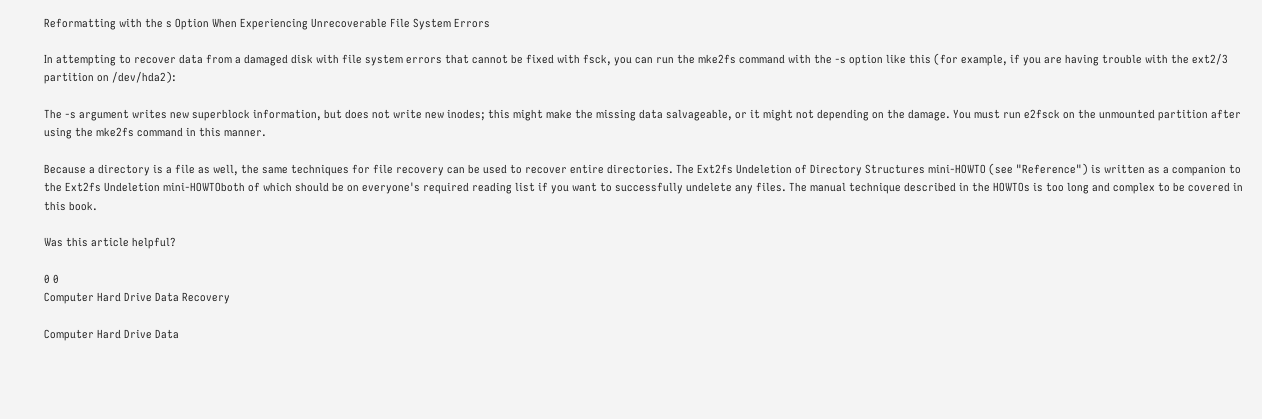Reformatting with the s Option When Experiencing Unrecoverable File System Errors

In attempting to recover data from a damaged disk with file system errors that cannot be fixed with fsck, you can run the mke2fs command with the -s option like this (for example, if you are having trouble with the ext2/3 partition on /dev/hda2):

The -s argument writes new superblock information, but does not write new inodes; this might make the missing data salvageable, or it might not depending on the damage. You must run e2fsck on the unmounted partition after using the mke2fs command in this manner.

Because a directory is a file as well, the same techniques for file recovery can be used to recover entire directories. The Ext2fs Undeletion of Directory Structures mini-HOWTO (see "Reference") is written as a companion to the Ext2fs Undeletion mini-HOWTOboth of which should be on everyone's required reading list if you want to successfully undelete any files. The manual technique described in the HOWTOs is too long and complex to be covered in this book.

Was this article helpful?

0 0
Computer Hard Drive Data Recovery

Computer Hard Drive Data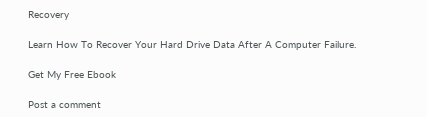Recovery

Learn How To Recover Your Hard Drive Data After A Computer Failure.

Get My Free Ebook

Post a comment